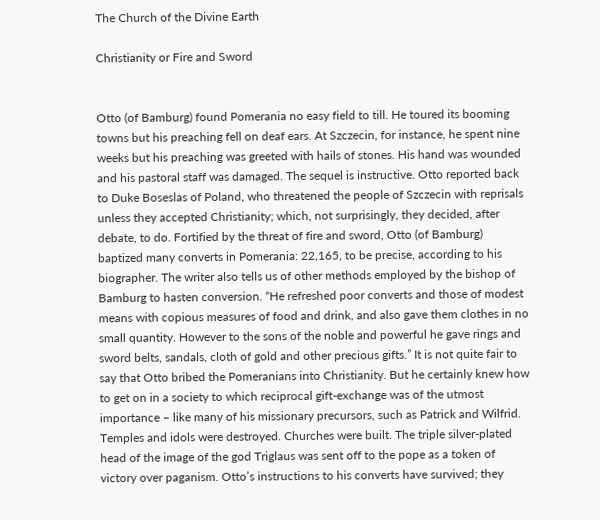The Church of the Divine Earth

Christianity or Fire and Sword


Otto (of Bamburg) found Pomerania no easy field to till. He toured its booming towns but his preaching fell on deaf ears. At Szczecin, for instance, he spent nine weeks but his preaching was greeted with hails of stones. His hand was wounded and his pastoral staff was damaged. The sequel is instructive. Otto reported back to Duke Boseslas of Poland, who threatened the people of Szczecin with reprisals unless they accepted Christianity; which, not surprisingly, they decided, after debate, to do. Fortified by the threat of fire and sword, Otto (of Bamburg) baptized many converts in Pomerania: 22,165, to be precise, according to his biographer. The writer also tells us of other methods employed by the bishop of Bamburg to hasten conversion. “He refreshed poor converts and those of modest means with copious measures of food and drink, and also gave them clothes in no small quantity. However to the sons of the noble and powerful he gave rings and sword belts, sandals, cloth of gold and other precious gifts.” It is not quite fair to say that Otto bribed the Pomeranians into Christianity. But he certainly knew how to get on in a society to which reciprocal gift-exchange was of the utmost importance – like many of his missionary precursors, such as Patrick and Wilfrid. Temples and idols were destroyed. Churches were built. The triple silver-plated head of the image of the god Triglaus was sent off to the pope as a token of victory over paganism. Otto’s instructions to his converts have survived; they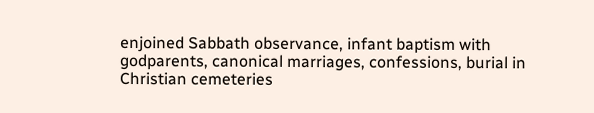enjoined Sabbath observance, infant baptism with godparents, canonical marriages, confessions, burial in Christian cemeteries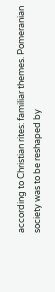according to Christian rites: familiar themes. Pomeranian society was to be reshaped by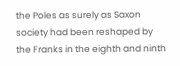the Poles as surely as Saxon society had been reshaped by the Franks in the eighth and ninth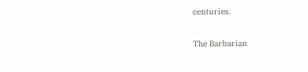centuries.

The Barbarian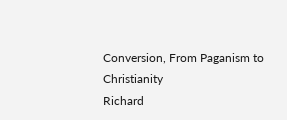Conversion, From Paganism to Christianity
Richard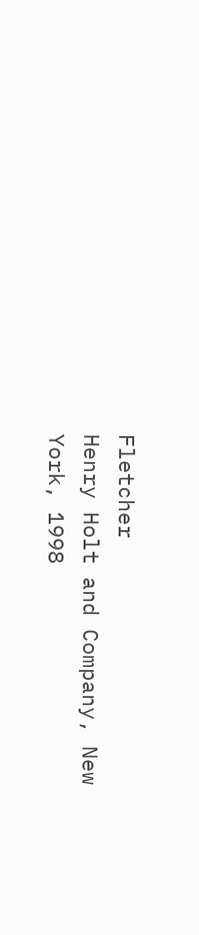Fletcher
Henry Holt and Company, New York, 1998